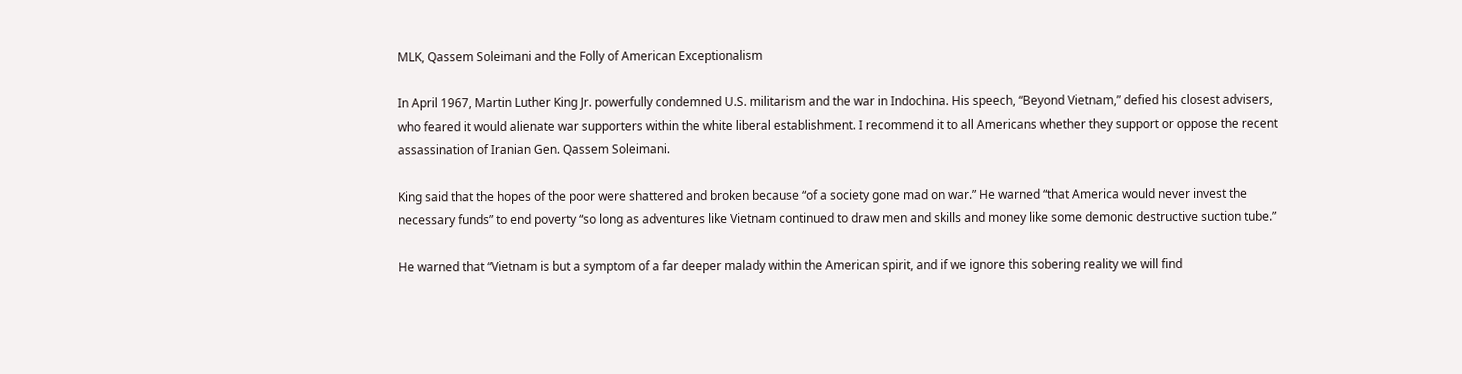MLK, Qassem Soleimani and the Folly of American Exceptionalism

In April 1967, Martin Luther King Jr. powerfully condemned U.S. militarism and the war in Indochina. His speech, “Beyond Vietnam,” defied his closest advisers, who feared it would alienate war supporters within the white liberal establishment. I recommend it to all Americans whether they support or oppose the recent assassination of Iranian Gen. Qassem Soleimani.

King said that the hopes of the poor were shattered and broken because “of a society gone mad on war.” He warned “that America would never invest the necessary funds” to end poverty “so long as adventures like Vietnam continued to draw men and skills and money like some demonic destructive suction tube.”

He warned that “Vietnam is but a symptom of a far deeper malady within the American spirit, and if we ignore this sobering reality we will find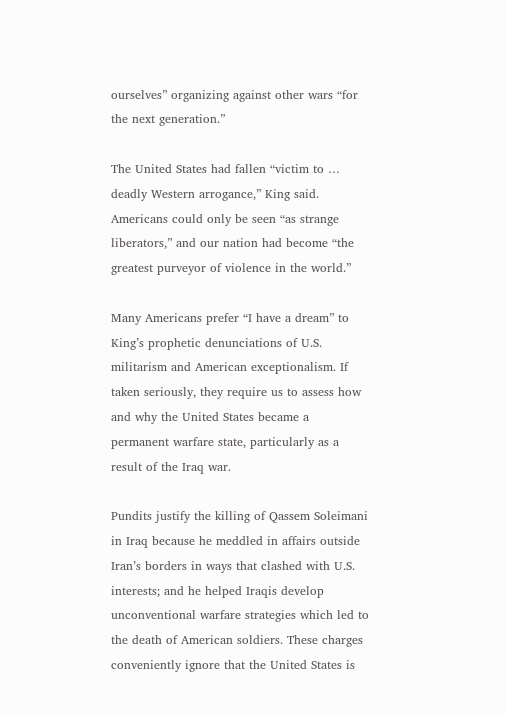ourselves” organizing against other wars “for the next generation.”

The United States had fallen “victim to … deadly Western arrogance,” King said. Americans could only be seen “as strange liberators,” and our nation had become “the greatest purveyor of violence in the world.”

Many Americans prefer “I have a dream” to King’s prophetic denunciations of U.S. militarism and American exceptionalism. If taken seriously, they require us to assess how and why the United States became a permanent warfare state, particularly as a result of the Iraq war.

Pundits justify the killing of Qassem Soleimani in Iraq because he meddled in affairs outside Iran’s borders in ways that clashed with U.S. interests; and he helped Iraqis develop unconventional warfare strategies which led to the death of American soldiers. These charges conveniently ignore that the United States is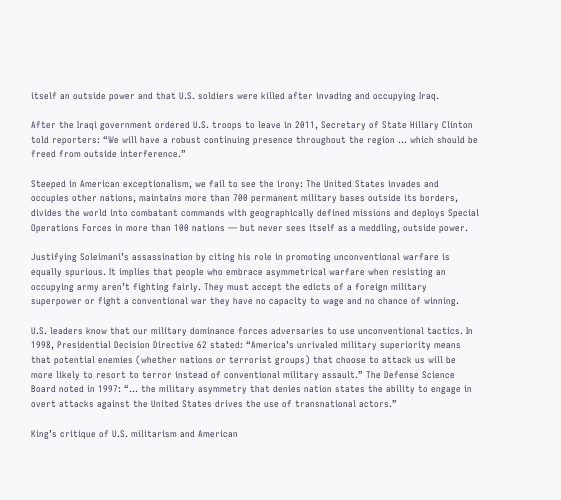itself an outside power and that U.S. soldiers were killed after invading and occupying Iraq.

After the Iraqi government ordered U.S. troops to leave in 2011, Secretary of State Hillary Clinton told reporters: “We will have a robust continuing presence throughout the region … which should be freed from outside interference.”

Steeped in American exceptionalism, we fail to see the irony: The United States invades and occupies other nations, maintains more than 700 permanent military bases outside its borders, divides the world into combatant commands with geographically defined missions and deploys Special Operations Forces in more than 100 nations — but never sees itself as a meddling, outside power.

Justifying Soleimani’s assassination by citing his role in promoting unconventional warfare is equally spurious. It implies that people who embrace asymmetrical warfare when resisting an occupying army aren’t fighting fairly. They must accept the edicts of a foreign military superpower or fight a conventional war they have no capacity to wage and no chance of winning.

U.S. leaders know that our military dominance forces adversaries to use unconventional tactics. In 1998, Presidential Decision Directive 62 stated: “America’s unrivaled military superiority means that potential enemies (whether nations or terrorist groups) that choose to attack us will be more likely to resort to terror instead of conventional military assault.” The Defense Science Board noted in 1997: “… the military asymmetry that denies nation states the ability to engage in overt attacks against the United States drives the use of transnational actors.”

King’s critique of U.S. militarism and American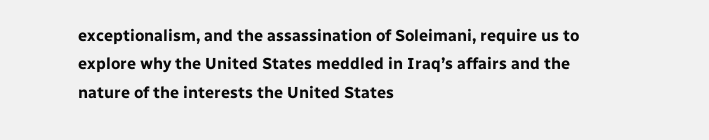exceptionalism, and the assassination of Soleimani, require us to explore why the United States meddled in Iraq’s affairs and the nature of the interests the United States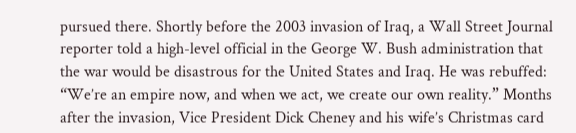pursued there. Shortly before the 2003 invasion of Iraq, a Wall Street Journal reporter told a high-level official in the George W. Bush administration that the war would be disastrous for the United States and Iraq. He was rebuffed: “We’re an empire now, and when we act, we create our own reality.” Months after the invasion, Vice President Dick Cheney and his wife’s Christmas card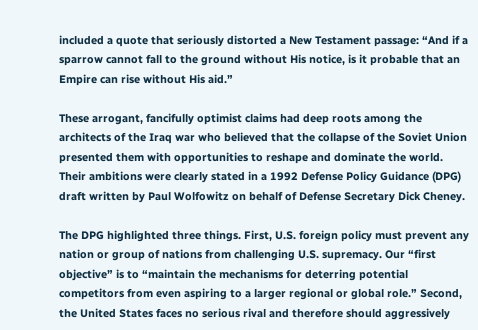included a quote that seriously distorted a New Testament passage: “And if a sparrow cannot fall to the ground without His notice, is it probable that an Empire can rise without His aid.”

These arrogant, fancifully optimist claims had deep roots among the architects of the Iraq war who believed that the collapse of the Soviet Union presented them with opportunities to reshape and dominate the world. Their ambitions were clearly stated in a 1992 Defense Policy Guidance (DPG) draft written by Paul Wolfowitz on behalf of Defense Secretary Dick Cheney.

The DPG highlighted three things. First, U.S. foreign policy must prevent any nation or group of nations from challenging U.S. supremacy. Our “first objective” is to “maintain the mechanisms for deterring potential competitors from even aspiring to a larger regional or global role.” Second, the United States faces no serious rival and therefore should aggressively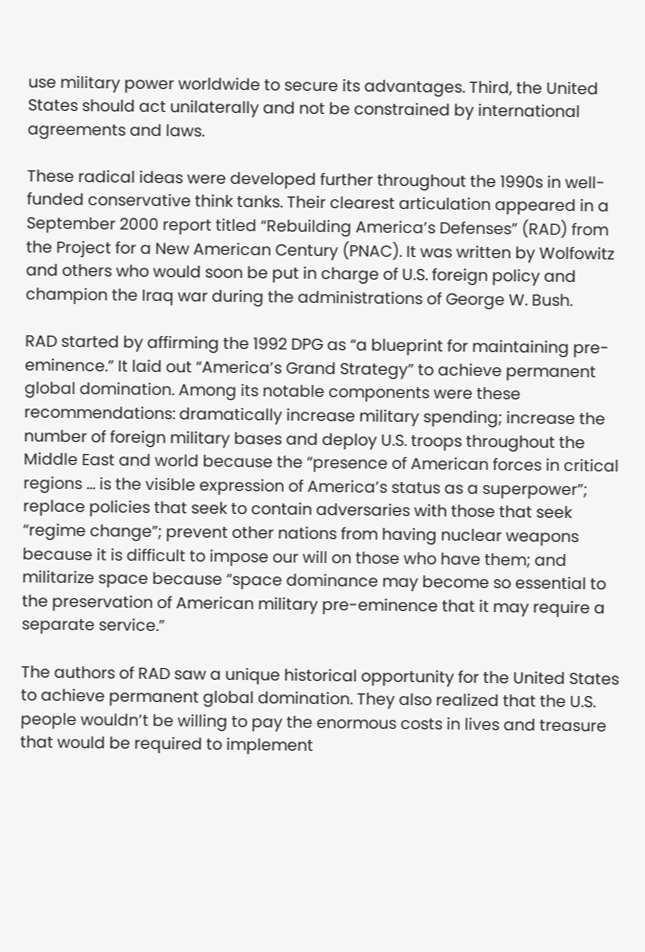use military power worldwide to secure its advantages. Third, the United States should act unilaterally and not be constrained by international agreements and laws.

These radical ideas were developed further throughout the 1990s in well-funded conservative think tanks. Their clearest articulation appeared in a September 2000 report titled “Rebuilding America’s Defenses” (RAD) from the Project for a New American Century (PNAC). It was written by Wolfowitz and others who would soon be put in charge of U.S. foreign policy and champion the Iraq war during the administrations of George W. Bush.

RAD started by affirming the 1992 DPG as “a blueprint for maintaining pre-eminence.” It laid out “America’s Grand Strategy” to achieve permanent global domination. Among its notable components were these recommendations: dramatically increase military spending; increase the number of foreign military bases and deploy U.S. troops throughout the Middle East and world because the “presence of American forces in critical regions … is the visible expression of America’s status as a superpower”; replace policies that seek to contain adversaries with those that seek “regime change”; prevent other nations from having nuclear weapons because it is difficult to impose our will on those who have them; and militarize space because “space dominance may become so essential to the preservation of American military pre-eminence that it may require a separate service.”

The authors of RAD saw a unique historical opportunity for the United States to achieve permanent global domination. They also realized that the U.S. people wouldn’t be willing to pay the enormous costs in lives and treasure that would be required to implement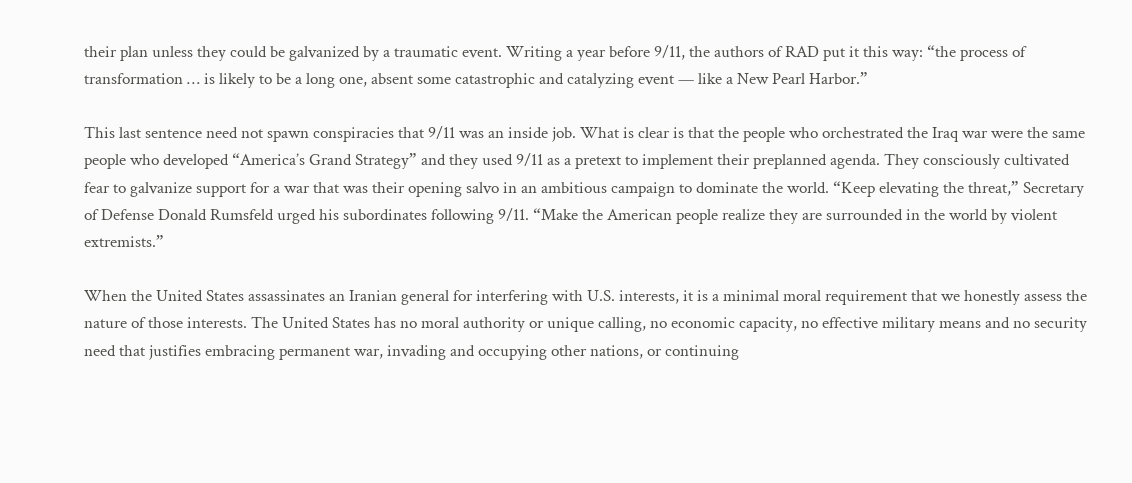their plan unless they could be galvanized by a traumatic event. Writing a year before 9/11, the authors of RAD put it this way: “the process of transformation … is likely to be a long one, absent some catastrophic and catalyzing event — like a New Pearl Harbor.”

This last sentence need not spawn conspiracies that 9/11 was an inside job. What is clear is that the people who orchestrated the Iraq war were the same people who developed “America’s Grand Strategy” and they used 9/11 as a pretext to implement their preplanned agenda. They consciously cultivated fear to galvanize support for a war that was their opening salvo in an ambitious campaign to dominate the world. “Keep elevating the threat,” Secretary of Defense Donald Rumsfeld urged his subordinates following 9/11. “Make the American people realize they are surrounded in the world by violent extremists.”

When the United States assassinates an Iranian general for interfering with U.S. interests, it is a minimal moral requirement that we honestly assess the nature of those interests. The United States has no moral authority or unique calling, no economic capacity, no effective military means and no security need that justifies embracing permanent war, invading and occupying other nations, or continuing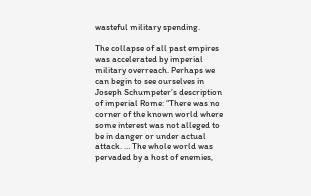wasteful military spending.

The collapse of all past empires was accelerated by imperial military overreach. Perhaps we can begin to see ourselves in Joseph Schumpeter’s description of imperial Rome: “There was no corner of the known world where some interest was not alleged to be in danger or under actual attack. … The whole world was pervaded by a host of enemies,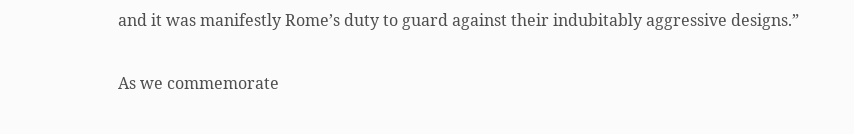and it was manifestly Rome’s duty to guard against their indubitably aggressive designs.”

As we commemorate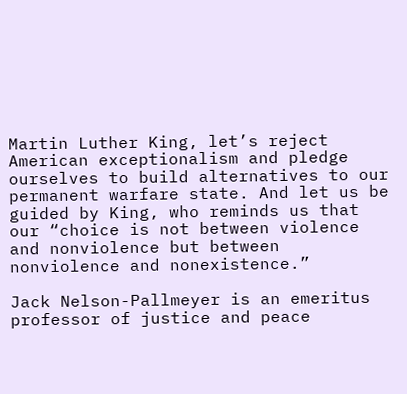Martin Luther King, let’s reject American exceptionalism and pledge ourselves to build alternatives to our permanent warfare state. And let us be guided by King, who reminds us that our “choice is not between violence and nonviolence but between nonviolence and nonexistence.”

Jack Nelson-Pallmeyer is an emeritus professor of justice and peace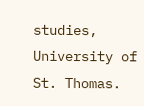studies, University of St. Thomas.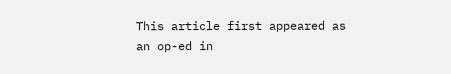This article first appeared as an op-ed in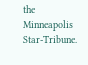the Minneapolis Star-Tribune.